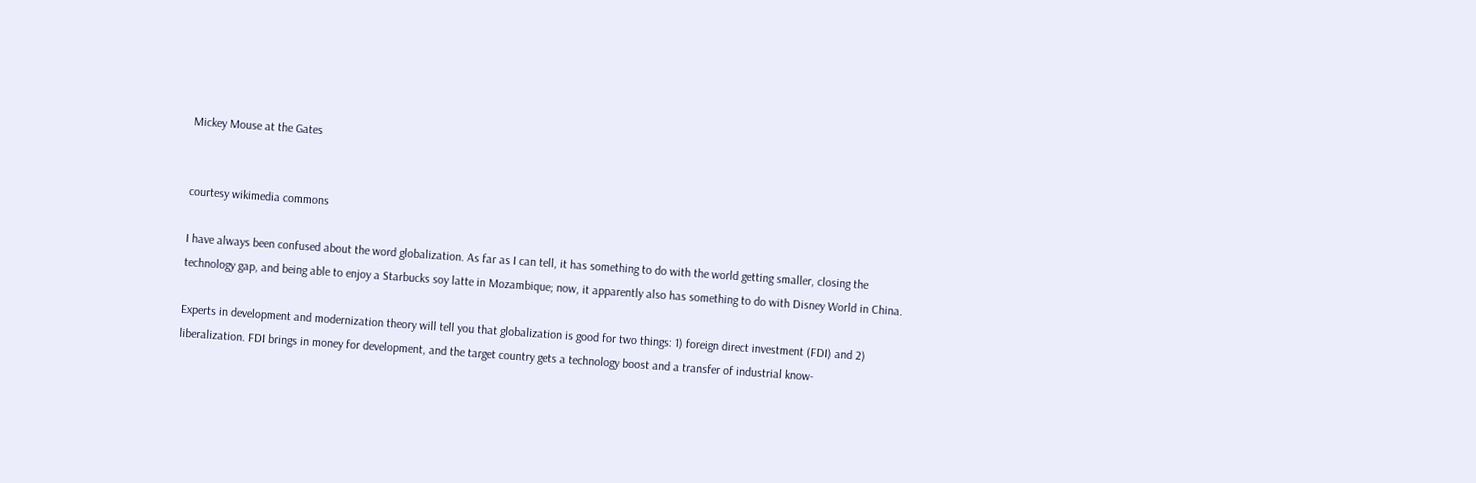Mickey Mouse at the Gates


courtesy wikimedia commons

I have always been confused about the word globalization. As far as I can tell, it has something to do with the world getting smaller, closing the technology gap, and being able to enjoy a Starbucks soy latte in Mozambique; now, it apparently also has something to do with Disney World in China.

Experts in development and modernization theory will tell you that globalization is good for two things: 1) foreign direct investment (FDI) and 2) liberalization. FDI brings in money for development, and the target country gets a technology boost and a transfer of industrial know-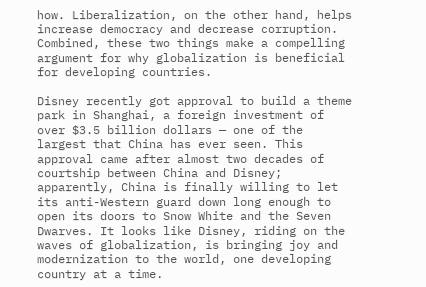how. Liberalization, on the other hand, helps increase democracy and decrease corruption. Combined, these two things make a compelling argument for why globalization is beneficial for developing countries.

Disney recently got approval to build a theme park in Shanghai, a foreign investment of over $3.5 billion dollars — one of the largest that China has ever seen. This approval came after almost two decades of courtship between China and Disney; apparently, China is finally willing to let its anti-Western guard down long enough to open its doors to Snow White and the Seven Dwarves. It looks like Disney, riding on the waves of globalization, is bringing joy and modernization to the world, one developing country at a time.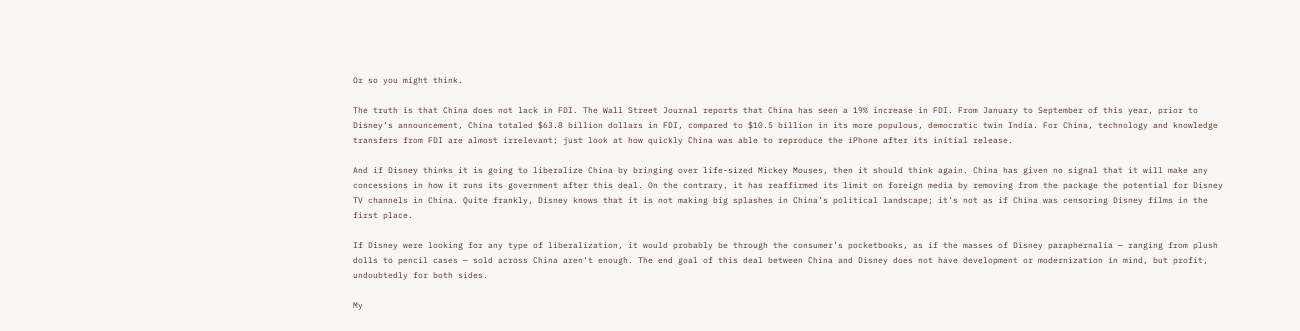Or so you might think.

The truth is that China does not lack in FDI. The Wall Street Journal reports that China has seen a 19% increase in FDI. From January to September of this year, prior to Disney’s announcement, China totaled $63.8 billion dollars in FDI, compared to $10.5 billion in its more populous, democratic twin India. For China, technology and knowledge transfers from FDI are almost irrelevant; just look at how quickly China was able to reproduce the iPhone after its initial release.

And if Disney thinks it is going to liberalize China by bringing over life-sized Mickey Mouses, then it should think again. China has given no signal that it will make any concessions in how it runs its government after this deal. On the contrary, it has reaffirmed its limit on foreign media by removing from the package the potential for Disney TV channels in China. Quite frankly, Disney knows that it is not making big splashes in China’s political landscape; it’s not as if China was censoring Disney films in the first place.

If Disney were looking for any type of liberalization, it would probably be through the consumer’s pocketbooks, as if the masses of Disney paraphernalia — ranging from plush dolls to pencil cases — sold across China aren’t enough. The end goal of this deal between China and Disney does not have development or modernization in mind, but profit, undoubtedly for both sides.

My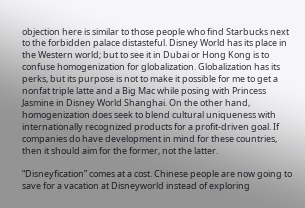objection here is similar to those people who find Starbucks next to the forbidden palace distasteful. Disney World has its place in the Western world; but to see it in Dubai or Hong Kong is to confuse homogenization for globalization. Globalization has its perks, but its purpose is not to make it possible for me to get a nonfat triple latte and a Big Mac while posing with Princess Jasmine in Disney World Shanghai. On the other hand, homogenization does seek to blend cultural uniqueness with internationally recognized products for a profit-driven goal. If companies do have development in mind for these countries, then it should aim for the former, not the latter.

“Disneyfication” comes at a cost. Chinese people are now going to save for a vacation at Disneyworld instead of exploring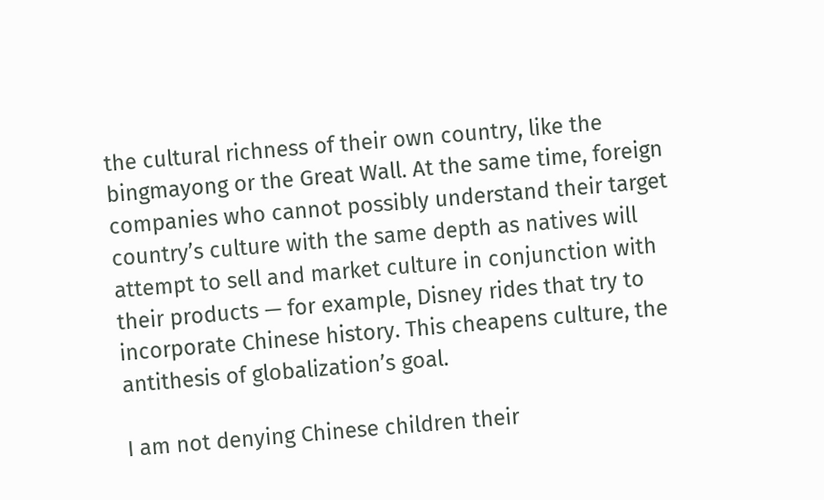the cultural richness of their own country, like the bingmayong or the Great Wall. At the same time, foreign companies who cannot possibly understand their target country’s culture with the same depth as natives will attempt to sell and market culture in conjunction with their products — for example, Disney rides that try to incorporate Chinese history. This cheapens culture, the antithesis of globalization’s goal.

I am not denying Chinese children their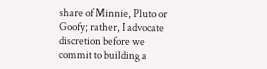share of Minnie, Pluto or Goofy; rather, I advocate discretion before we commit to building a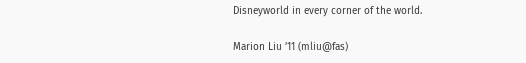Disneyworld in every corner of the world.

Marion Liu ’11 (mliu@fas)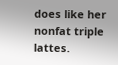does like her nonfat triple lattes.